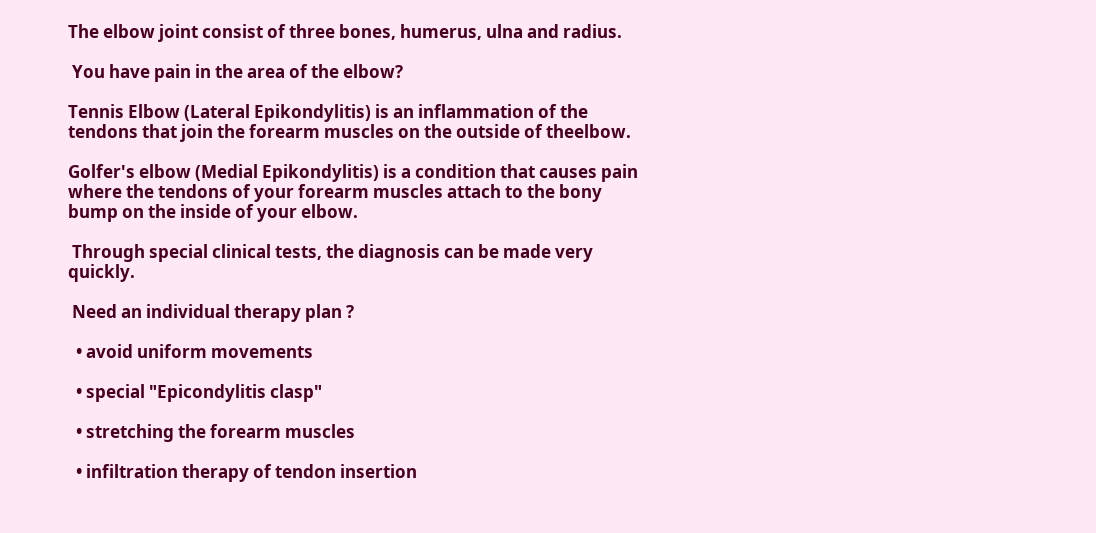The elbow joint consist of three bones, humerus, ulna and radius.

 You have pain in the area of the elbow?

Tennis Elbow (Lateral Epikondylitis) is an inflammation of the tendons that join the forearm muscles on the outside of theelbow.

Golfer's elbow (Medial Epikondylitis) is a condition that causes pain where the tendons of your forearm muscles attach to the bony bump on the inside of your elbow.

 Through special clinical tests, the diagnosis can be made very quickly.

 Need an individual therapy plan ?

  • avoid uniform movements

  • special "Epicondylitis clasp"

  • stretching the forearm muscles

  • infiltration therapy of tendon insertion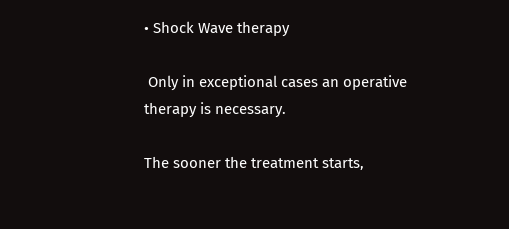• Shock Wave therapy

 Only in exceptional cases an operative therapy is necessary.

The sooner the treatment starts,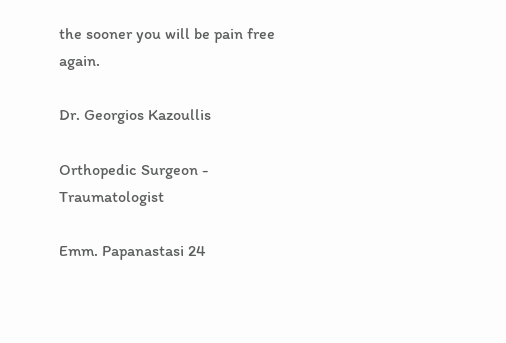the sooner you will be pain free again.

Dr. Georgios Kazoullis

Orthopedic Surgeon - Traumatologist

Emm. Papanastasi 24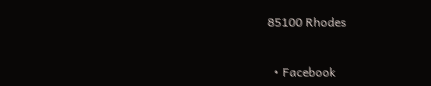85100 Rhodes


  • Facebook